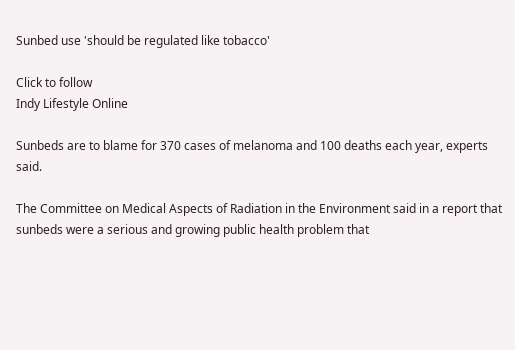Sunbed use 'should be regulated like tobacco'

Click to follow
Indy Lifestyle Online

Sunbeds are to blame for 370 cases of melanoma and 100 deaths each year, experts said.

The Committee on Medical Aspects of Radiation in the Environment said in a report that sunbeds were a serious and growing public health problem that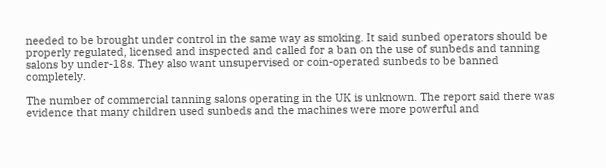needed to be brought under control in the same way as smoking. It said sunbed operators should be properly regulated, licensed and inspected and called for a ban on the use of sunbeds and tanning salons by under-18s. They also want unsupervised or coin-operated sunbeds to be banned completely.

The number of commercial tanning salons operating in the UK is unknown. The report said there was evidence that many children used sunbeds and the machines were more powerful and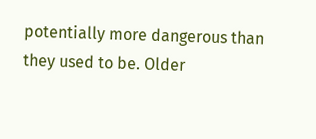potentially more dangerous than they used to be. Older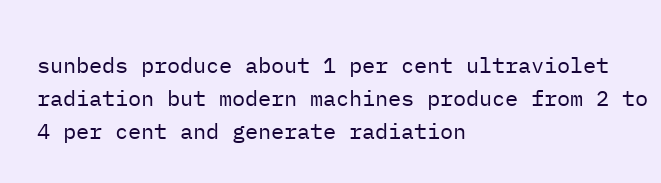sunbeds produce about 1 per cent ultraviolet radiation but modern machines produce from 2 to 4 per cent and generate radiation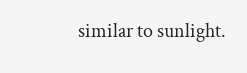similar to sunlight.